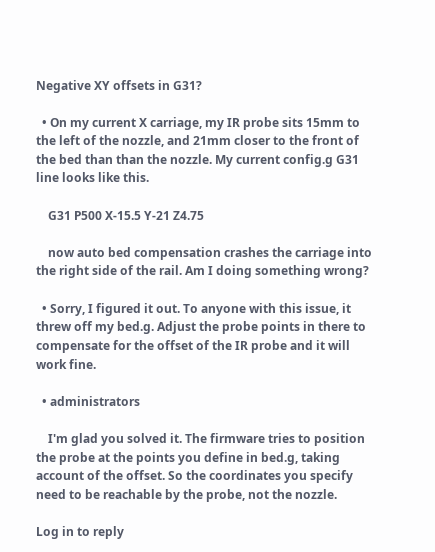Negative XY offsets in G31?

  • On my current X carriage, my IR probe sits 15mm to the left of the nozzle, and 21mm closer to the front of the bed than than the nozzle. My current config.g G31 line looks like this.

    G31 P500 X-15.5 Y-21 Z4.75

    now auto bed compensation crashes the carriage into the right side of the rail. Am I doing something wrong?

  • Sorry, I figured it out. To anyone with this issue, it threw off my bed.g. Adjust the probe points in there to compensate for the offset of the IR probe and it will work fine.

  • administrators

    I'm glad you solved it. The firmware tries to position the probe at the points you define in bed.g, taking account of the offset. So the coordinates you specify need to be reachable by the probe, not the nozzle.

Log in to reply